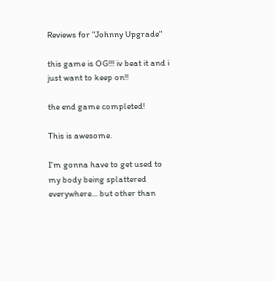Reviews for "Johnny Upgrade"

this game is OG!!! iv beat it and i just want to keep on!!

the end game completed!

This is awesome.

I'm gonna have to get used to my body being splattered everywhere... but other than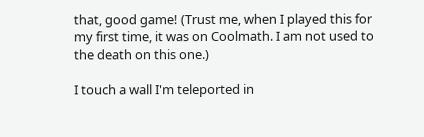that, good game! (Trust me, when I played this for my first time, it was on Coolmath. I am not used to the death on this one.)

I touch a wall I'm teleported in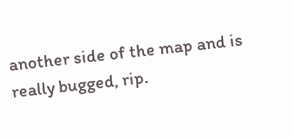another side of the map and is really bugged, rip.